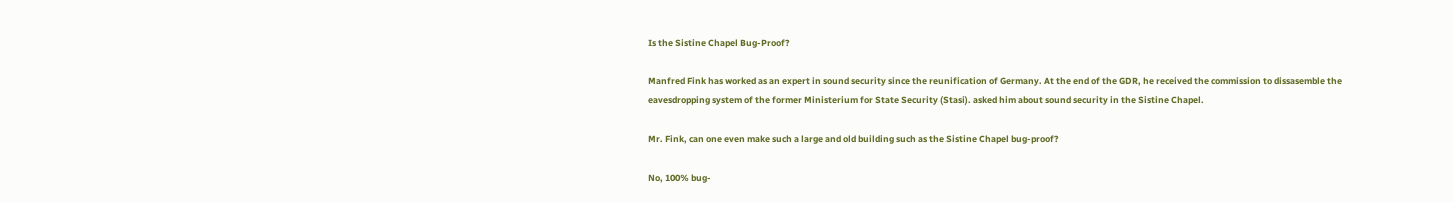Is the Sistine Chapel Bug-Proof?

Manfred Fink has worked as an expert in sound security since the reunification of Germany. At the end of the GDR, he received the commission to dissasemble the eavesdropping system of the former Ministerium for State Security (Stasi). asked him about sound security in the Sistine Chapel.

Mr. Fink, can one even make such a large and old building such as the Sistine Chapel bug-proof?

No, 100% bug-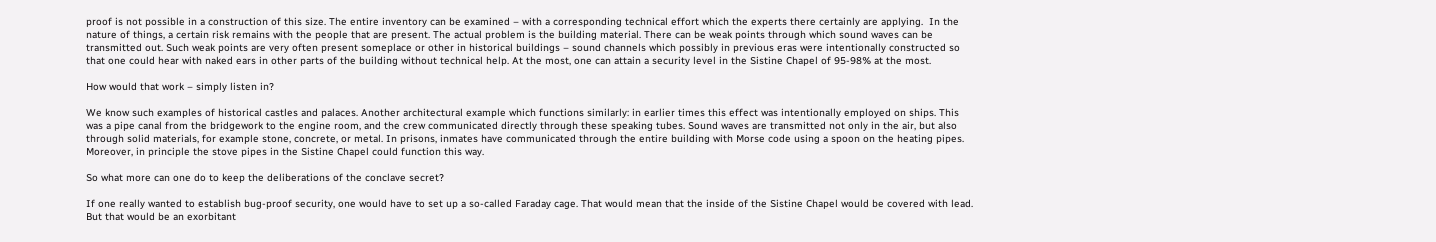proof is not possible in a construction of this size. The entire inventory can be examined – with a corresponding technical effort which the experts there certainly are applying.  In the nature of things, a certain risk remains with the people that are present. The actual problem is the building material. There can be weak points through which sound waves can be transmitted out. Such weak points are very often present someplace or other in historical buildings – sound channels which possibly in previous eras were intentionally constructed so that one could hear with naked ears in other parts of the building without technical help. At the most, one can attain a security level in the Sistine Chapel of 95-98% at the most.

How would that work – simply listen in?

We know such examples of historical castles and palaces. Another architectural example which functions similarly: in earlier times this effect was intentionally employed on ships. This was a pipe canal from the bridgework to the engine room, and the crew communicated directly through these speaking tubes. Sound waves are transmitted not only in the air, but also through solid materials, for example stone, concrete, or metal. In prisons, inmates have communicated through the entire building with Morse code using a spoon on the heating pipes. Moreover, in principle the stove pipes in the Sistine Chapel could function this way.

So what more can one do to keep the deliberations of the conclave secret?

If one really wanted to establish bug-proof security, one would have to set up a so-called Faraday cage. That would mean that the inside of the Sistine Chapel would be covered with lead. But that would be an exorbitant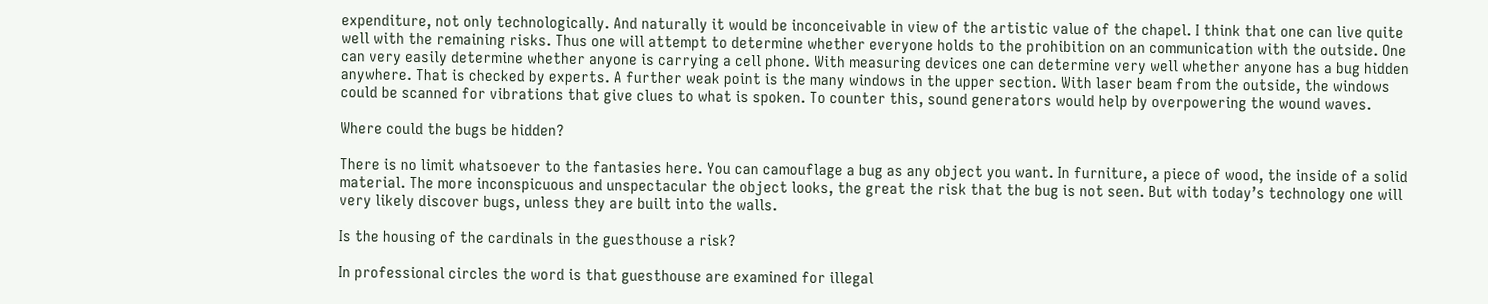expenditure, not only technologically. And naturally it would be inconceivable in view of the artistic value of the chapel. I think that one can live quite well with the remaining risks. Thus one will attempt to determine whether everyone holds to the prohibition on an communication with the outside. One can very easily determine whether anyone is carrying a cell phone. With measuring devices one can determine very well whether anyone has a bug hidden anywhere. That is checked by experts. A further weak point is the many windows in the upper section. With laser beam from the outside, the windows could be scanned for vibrations that give clues to what is spoken. To counter this, sound generators would help by overpowering the wound waves.

Where could the bugs be hidden?

There is no limit whatsoever to the fantasies here. You can camouflage a bug as any object you want. In furniture, a piece of wood, the inside of a solid material. The more inconspicuous and unspectacular the object looks, the great the risk that the bug is not seen. But with today’s technology one will very likely discover bugs, unless they are built into the walls.

Is the housing of the cardinals in the guesthouse a risk?

In professional circles the word is that guesthouse are examined for illegal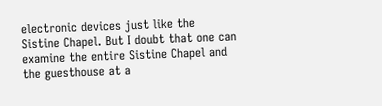electronic devices just like the Sistine Chapel. But I doubt that one can examine the entire Sistine Chapel and the guesthouse at a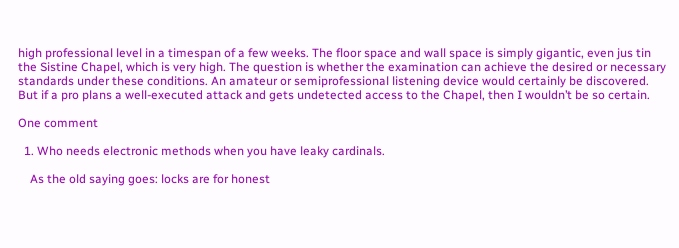high professional level in a timespan of a few weeks. The floor space and wall space is simply gigantic, even jus tin the Sistine Chapel, which is very high. The question is whether the examination can achieve the desired or necessary standards under these conditions. An amateur or semiprofessional listening device would certainly be discovered. But if a pro plans a well-executed attack and gets undetected access to the Chapel, then I wouldn’t be so certain.

One comment

  1. Who needs electronic methods when you have leaky cardinals.

    As the old saying goes: locks are for honest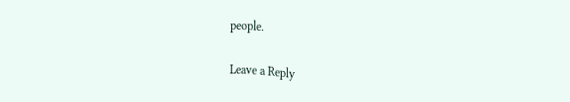people.

Leave a Reply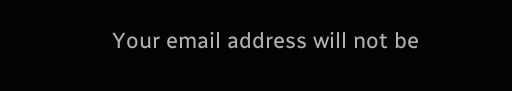Your email address will not be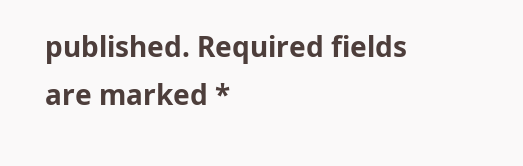published. Required fields are marked *